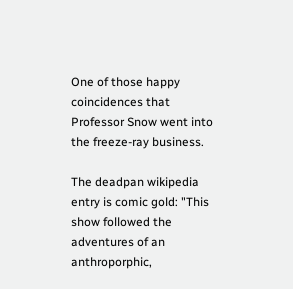One of those happy coincidences that Professor Snow went into the freeze-ray business.

The deadpan wikipedia entry is comic gold: "This show followed the adventures of an anthroporphic,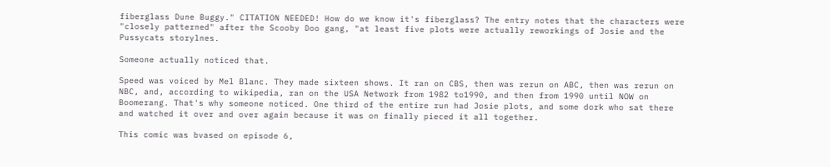fiberglass Dune Buggy." CITATION NEEDED! How do we know it's fiberglass? The entry notes that the characters were "closely patterned" after the Scooby Doo gang, "at least five plots were actually reworkings of Josie and the Pussycats storylnes.

Someone actually noticed that.

Speed was voiced by Mel Blanc. They made sixteen shows. It ran on CBS, then was rerun on ABC, then was rerun on NBC, and, according to wikipedia, ran on the USA Network from 1982 to1990, and then from 1990 until NOW on Boomerang. That's why someone noticed. One third of the entire run had Josie plots, and some dork who sat there and watched it over and over again because it was on finally pieced it all together.

This comic was bvased on episode 6,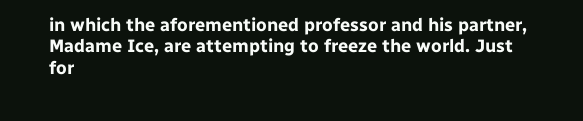in which the aforementioned professor and his partner, Madame Ice, are attempting to freeze the world. Just for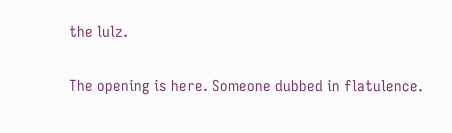the lulz.

The opening is here. Someone dubbed in flatulence.